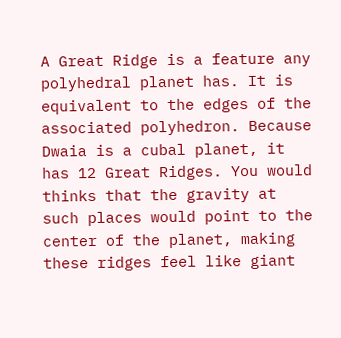A Great Ridge is a feature any polyhedral planet has. It is equivalent to the edges of the associated polyhedron. Because Dwaia is a cubal planet, it has 12 Great Ridges. You would thinks that the gravity at such places would point to the center of the planet, making these ridges feel like giant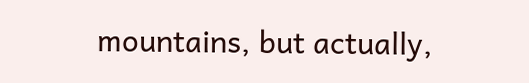mountains, but actually,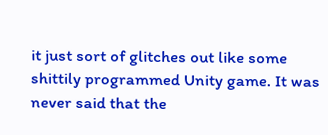it just sort of glitches out like some shittily programmed Unity game. It was never said that the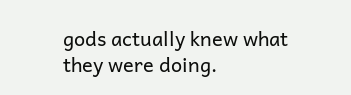gods actually knew what they were doing.